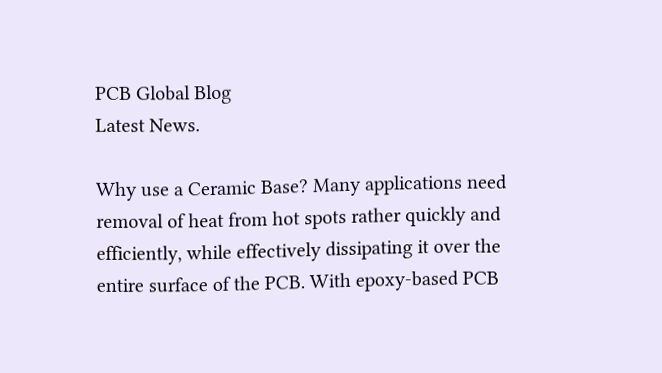PCB Global Blog
Latest News.

Why use a Ceramic Base? Many applications need removal of heat from hot spots rather quickly and efficiently, while effectively dissipating it over the entire surface of the PCB. With epoxy-based PCB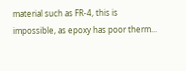material such as FR-4, this is impossible, as epoxy has poor therm...